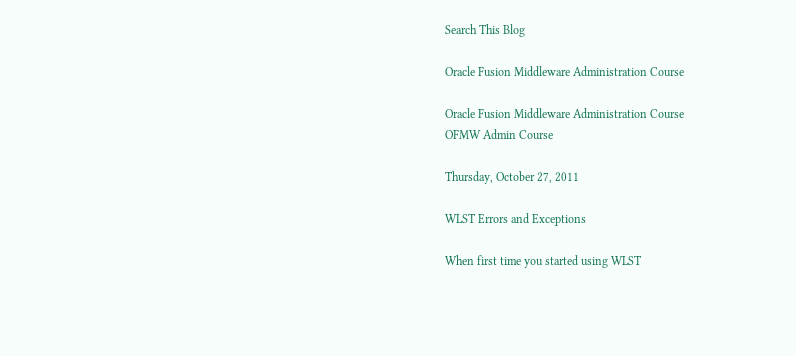Search This Blog

Oracle Fusion Middleware Administration Course

Oracle Fusion Middleware Administration Course
OFMW Admin Course

Thursday, October 27, 2011

WLST Errors and Exceptions

When first time you started using WLST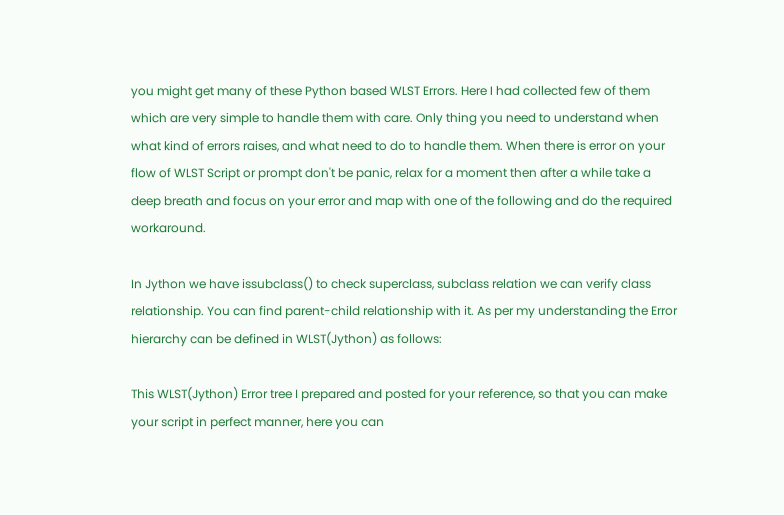you might get many of these Python based WLST Errors. Here I had collected few of them which are very simple to handle them with care. Only thing you need to understand when what kind of errors raises, and what need to do to handle them. When there is error on your flow of WLST Script or prompt don't be panic, relax for a moment then after a while take a deep breath and focus on your error and map with one of the following and do the required workaround.

In Jython we have issubclass() to check superclass, subclass relation we can verify class relationship. You can find parent-child relationship with it. As per my understanding the Error hierarchy can be defined in WLST(Jython) as follows:

This WLST(Jython) Error tree I prepared and posted for your reference, so that you can make your script in perfect manner, here you can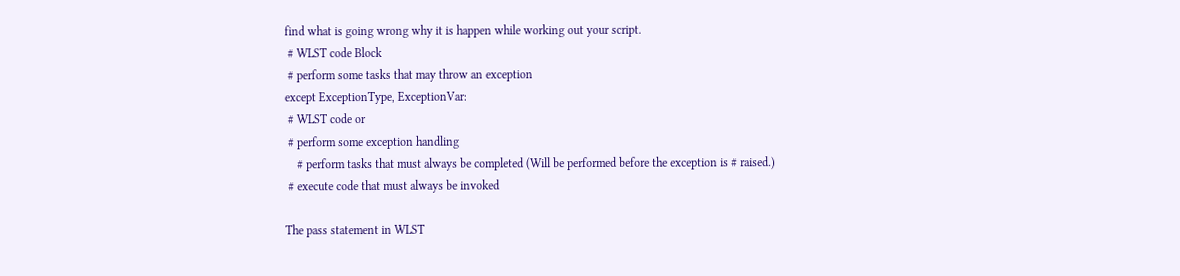find what is going wrong why it is happen while working out your script.
 # WLST code Block
 # perform some tasks that may throw an exception
except ExceptionType, ExceptionVar:
 # WLST code or
 # perform some exception handling
    # perform tasks that must always be completed (Will be performed before the exception is # raised.)
 # execute code that must always be invoked

The pass statement in WLST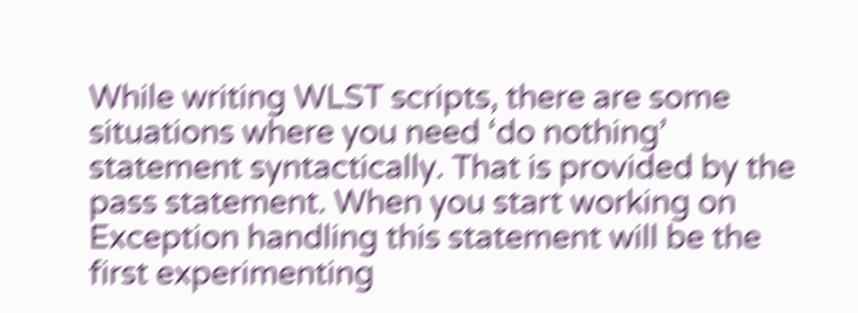While writing WLST scripts, there are some situations where you need ‘do nothing’ statement syntactically. That is provided by the pass statement. When you start working on Exception handling this statement will be the first experimenting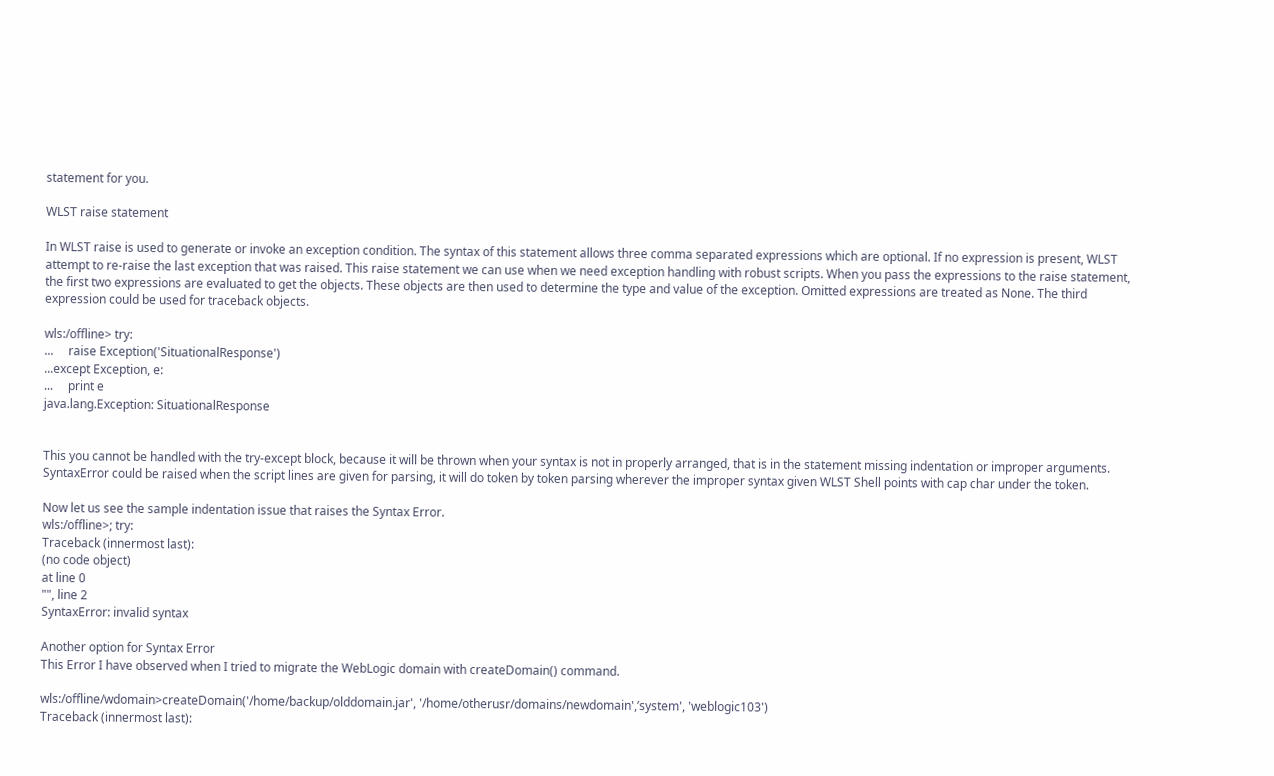statement for you.

WLST raise statement

In WLST raise is used to generate or invoke an exception condition. The syntax of this statement allows three comma separated expressions which are optional. If no expression is present, WLST attempt to re-raise the last exception that was raised. This raise statement we can use when we need exception handling with robust scripts. When you pass the expressions to the raise statement, the first two expressions are evaluated to get the objects. These objects are then used to determine the type and value of the exception. Omitted expressions are treated as None. The third expression could be used for traceback objects.

wls:/offline> try:
...     raise Exception('SituationalResponse')
...except Exception, e:
...     print e
java.lang.Exception: SituationalResponse


This you cannot be handled with the try-except block, because it will be thrown when your syntax is not in properly arranged, that is in the statement missing indentation or improper arguments. SyntaxError could be raised when the script lines are given for parsing, it will do token by token parsing wherever the improper syntax given WLST Shell points with cap char under the token.

Now let us see the sample indentation issue that raises the Syntax Error.
wls:/offline>; try:
Traceback (innermost last):
(no code object)
at line 0
"", line 2
SyntaxError: invalid syntax

Another option for Syntax Error
This Error I have observed when I tried to migrate the WebLogic domain with createDomain() command.

wls:/offline/wdomain>createDomain('/home/backup/olddomain.jar', '/home/otherusr/domains/newdomain',’system', 'weblogic103')
Traceback (innermost last):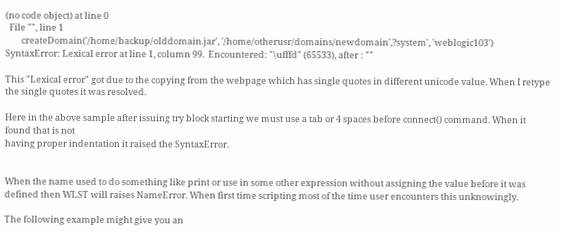(no code object) at line 0
  File "", line 1
        createDomain('/home/backup/olddomain.jar', '/home/otherusr/domains/newdomain',?system', 'weblogic103')
SyntaxError: Lexical error at line 1, column 99.  Encountered: "\ufffd" (65533), after : ""

This "Lexical error" got due to the copying from the webpage which has single quotes in different unicode value. When I retype the single quotes it was resolved.

Here in the above sample after issuing try block starting we must use a tab or 4 spaces before connect() command. When it found that is not
having proper indentation it raised the SyntaxError.


When the name used to do something like print or use in some other expression without assigning the value before it was defined then WLST will raises NameError. When first time scripting most of the time user encounters this unknowingly.

The following example might give you an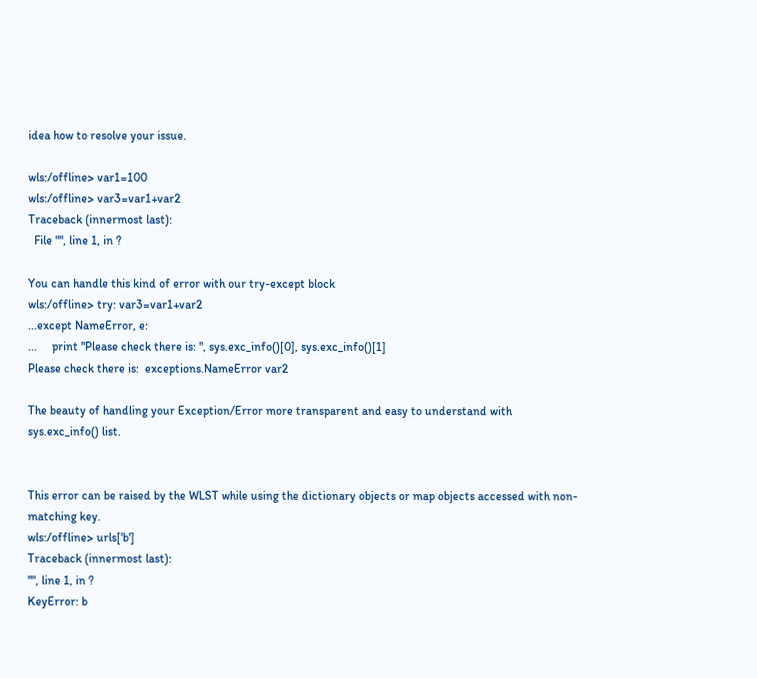idea how to resolve your issue.

wls:/offline> var1=100
wls:/offline> var3=var1+var2
Traceback (innermost last):
  File "", line 1, in ?

You can handle this kind of error with our try-except block
wls:/offline> try: var3=var1+var2
...except NameError, e:
...     print "Please check there is: ", sys.exc_info()[0], sys.exc_info()[1]
Please check there is:  exceptions.NameError var2

The beauty of handling your Exception/Error more transparent and easy to understand with sys.exc_info() list.


This error can be raised by the WLST while using the dictionary objects or map objects accessed with non-matching key.
wls:/offline> urls['b']
Traceback (innermost last):
"", line 1, in ?
KeyError: b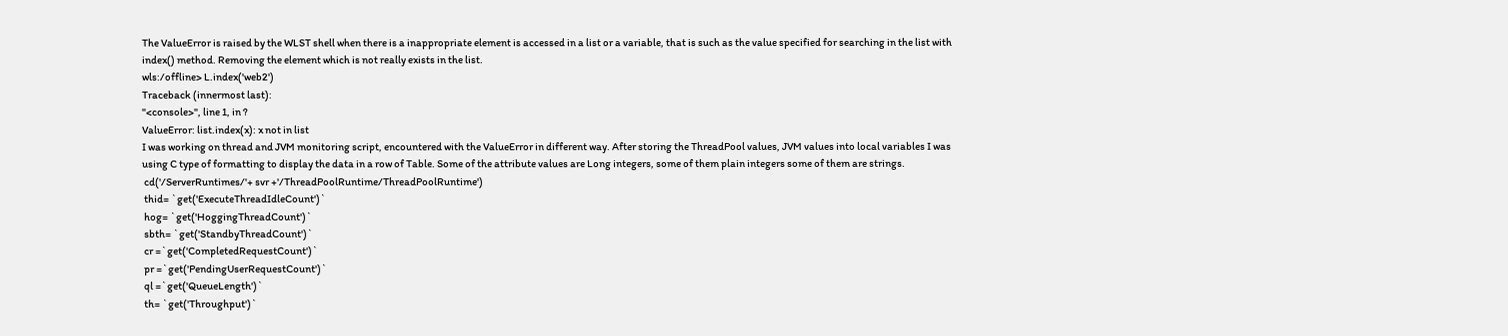The ValueError is raised by the WLST shell when there is a inappropriate element is accessed in a list or a variable, that is such as the value specified for searching in the list with index() method. Removing the element which is not really exists in the list.
wls:/offline> L.index('web2')
Traceback (innermost last):
"<console>", line 1, in ?
ValueError: list.index(x): x not in list
I was working on thread and JVM monitoring script, encountered with the ValueError in different way. After storing the ThreadPool values, JVM values into local variables I was using C type of formatting to display the data in a row of Table. Some of the attribute values are Long integers, some of them plain integers some of them are strings.
 cd('/ServerRuntimes/'+ svr +'/ThreadPoolRuntime/ThreadPoolRuntime')
 thid= `get('ExecuteThreadIdleCount')`
 hog= `get('HoggingThreadCount')`
 sbth= `get('StandbyThreadCount')`
 cr =`get('CompletedRequestCount')`
 pr =`get('PendingUserRequestCount')`
 ql =`get('QueueLength')`
 th= `get('Throughput')`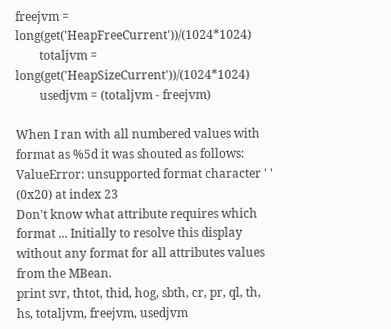freejvm = long(get('HeapFreeCurrent'))/(1024*1024)
        totaljvm = long(get('HeapSizeCurrent'))/(1024*1024)
        usedjvm = (totaljvm - freejvm)

When I ran with all numbered values with format as %5d it was shouted as follows:
ValueError: unsupported format character ' ' (0x20) at index 23
Don't know what attribute requires which format ... Initially to resolve this display without any format for all attributes values from the MBean.
print svr, thtot, thid, hog, sbth, cr, pr, ql, th, hs, totaljvm, freejvm, usedjvm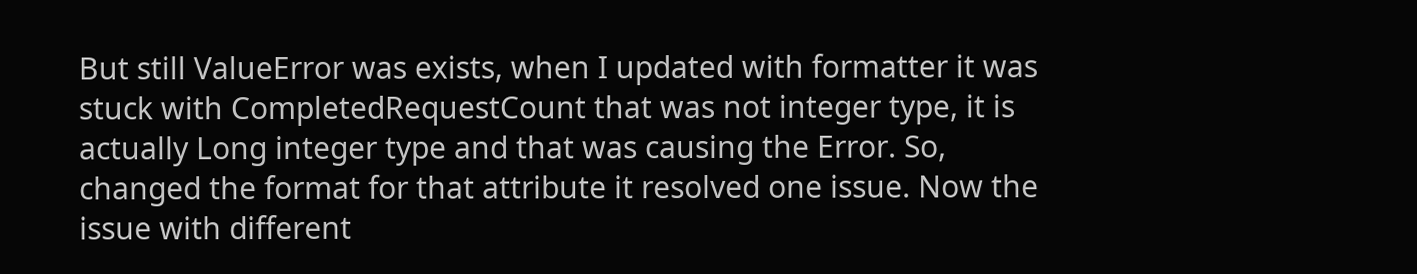But still ValueError was exists, when I updated with formatter it was stuck with CompletedRequestCount that was not integer type, it is actually Long integer type and that was causing the Error. So, changed the format for that attribute it resolved one issue. Now the issue with different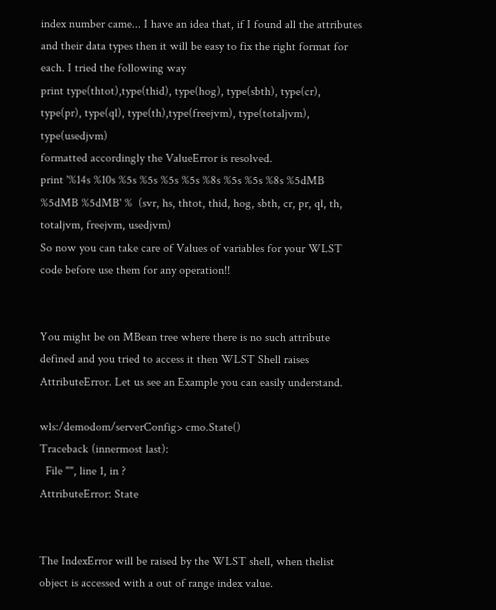index number came... I have an idea that, if I found all the attributes and their data types then it will be easy to fix the right format for each. I tried the following way
print type(thtot),type(thid), type(hog), type(sbth), type(cr), type(pr), type(ql), type(th),type(freejvm), type(totaljvm), type(usedjvm)
formatted accordingly the ValueError is resolved.
print '%14s %10s %5s %5s %5s %5s %8s %5s %5s %8s %5dMB %5dMB %5dMB' %  (svr, hs, thtot, thid, hog, sbth, cr, pr, ql, th, totaljvm, freejvm, usedjvm)
So now you can take care of Values of variables for your WLST code before use them for any operation!!


You might be on MBean tree where there is no such attribute defined and you tried to access it then WLST Shell raises AttributeError. Let us see an Example you can easily understand.

wls:/demodom/serverConfig> cmo.State()
Traceback (innermost last):
  File "", line 1, in ?
AttributeError: State


The IndexError will be raised by the WLST shell, when thelist object is accessed with a out of range index value.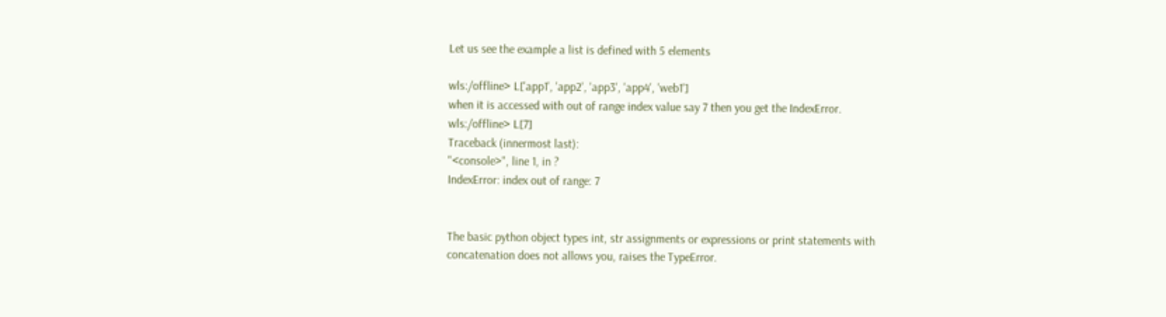Let us see the example a list is defined with 5 elements

wls:/offline> L['app1', 'app2', 'app3', 'app4', 'web1']
when it is accessed with out of range index value say 7 then you get the IndexError.
wls:/offline> L[7]
Traceback (innermost last):
"<console>", line 1, in ?
IndexError: index out of range: 7


The basic python object types int, str assignments or expressions or print statements with
concatenation does not allows you, raises the TypeError.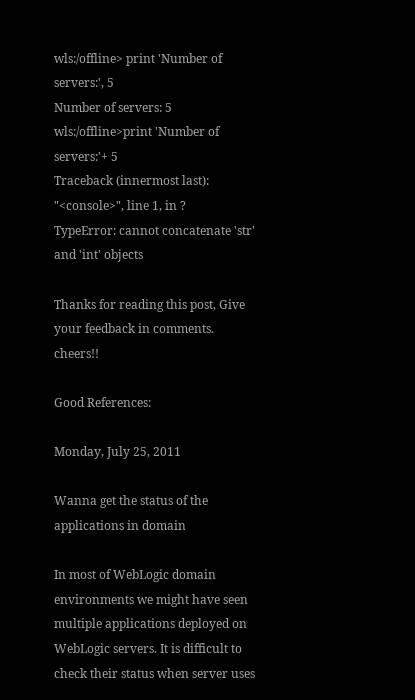wls:/offline> print 'Number of servers:', 5
Number of servers: 5
wls:/offline>print 'Number of servers:'+ 5
Traceback (innermost last):
"<console>", line 1, in ?
TypeError: cannot concatenate 'str' and 'int' objects

Thanks for reading this post, Give your feedback in comments. cheers!!

Good References:

Monday, July 25, 2011

Wanna get the status of the applications in domain

In most of WebLogic domain environments we might have seen multiple applications deployed on WebLogic servers. It is difficult to check their status when server uses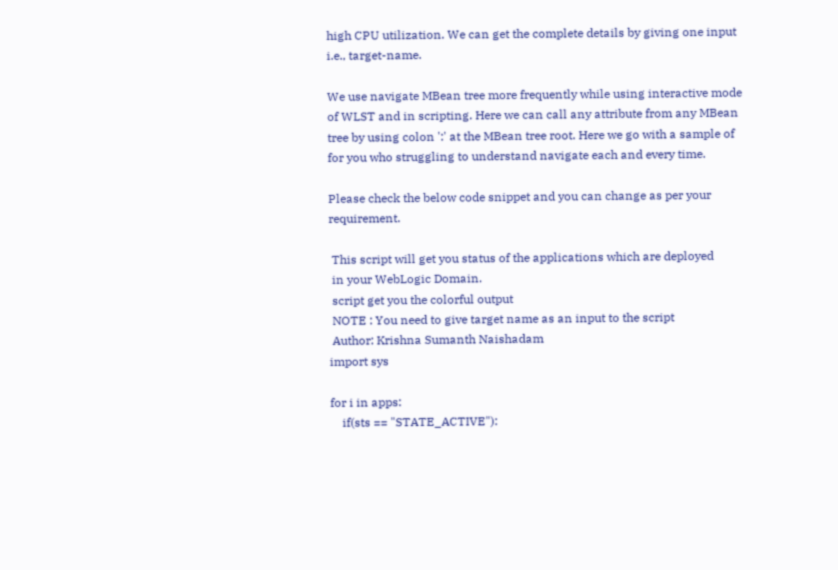high CPU utilization. We can get the complete details by giving one input i.e., target-name.

We use navigate MBean tree more frequently while using interactive mode of WLST and in scripting. Here we can call any attribute from any MBean tree by using colon ':' at the MBean tree root. Here we go with a sample of  for you who struggling to understand navigate each and every time.

Please check the below code snippet and you can change as per your requirement.

 This script will get you status of the applications which are deployed
 in your WebLogic Domain.
 script get you the colorful output
 NOTE : You need to give target name as an input to the script
 Author: Krishna Sumanth Naishadam
import sys

for i in apps:
    if(sts == "STATE_ACTIVE"):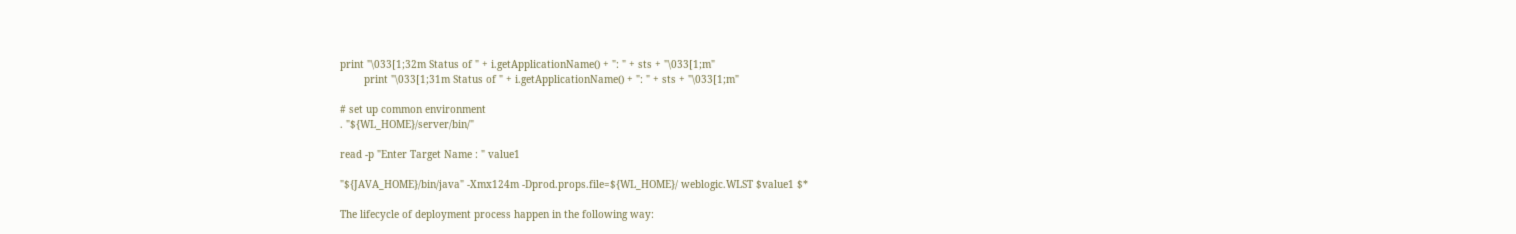print "\033[1;32m Status of " + i.getApplicationName() + ": " + sts + "\033[1;m"
        print "\033[1;31m Status of " + i.getApplicationName() + ": " + sts + "\033[1;m"

# set up common environment
. "${WL_HOME}/server/bin/"

read -p "Enter Target Name : " value1

"${JAVA_HOME}/bin/java" -Xmx124m -Dprod.props.file=${WL_HOME}/ weblogic.WLST $value1 $*

The lifecycle of deployment process happen in the following way: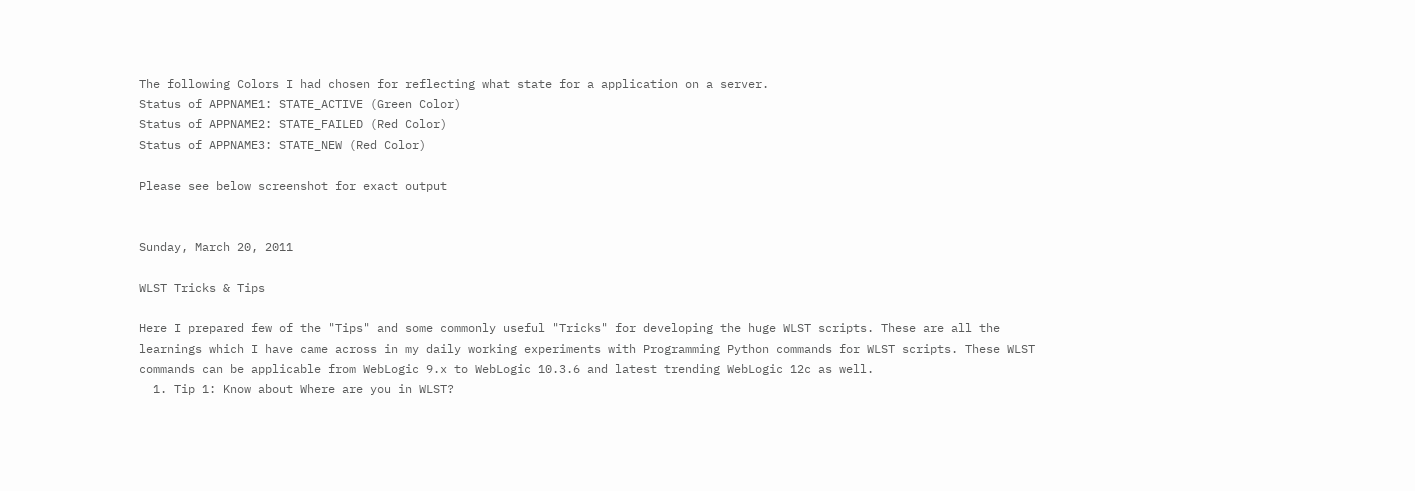The following Colors I had chosen for reflecting what state for a application on a server.
Status of APPNAME1: STATE_ACTIVE (Green Color)
Status of APPNAME2: STATE_FAILED (Red Color)
Status of APPNAME3: STATE_NEW (Red Color)

Please see below screenshot for exact output


Sunday, March 20, 2011

WLST Tricks & Tips

Here I prepared few of the "Tips" and some commonly useful "Tricks" for developing the huge WLST scripts. These are all the learnings which I have came across in my daily working experiments with Programming Python commands for WLST scripts. These WLST commands can be applicable from WebLogic 9.x to WebLogic 10.3.6 and latest trending WebLogic 12c as well.
  1. Tip 1: Know about Where are you in WLST?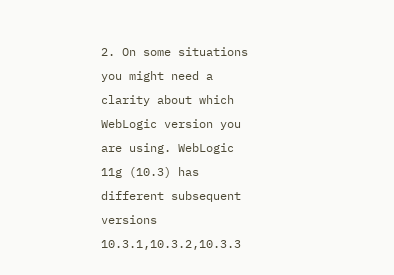2. On some situations you might need a clarity about which WebLogic version you are using. WebLogic 11g (10.3) has different subsequent versions 10.3.1,10.3.2,10.3.3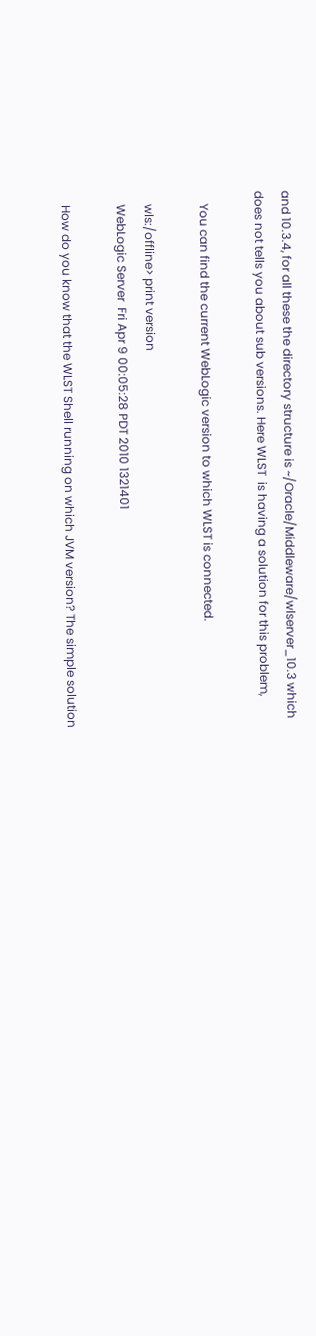and 10.3.4, for all these the directory structure is ~/Oracle/Middleware/wlserver_10.3 which does not tells you about sub versions. Here WLST  is having a solution for this problem,

    You can find the current WebLogic version to which WLST is connected.

    wls:/offline> print version
    WebLogic Server  Fri Apr 9 00:05:28 PDT 2010 1321401

    How do you know that the WLST Shell running on which JVM version? The simple solution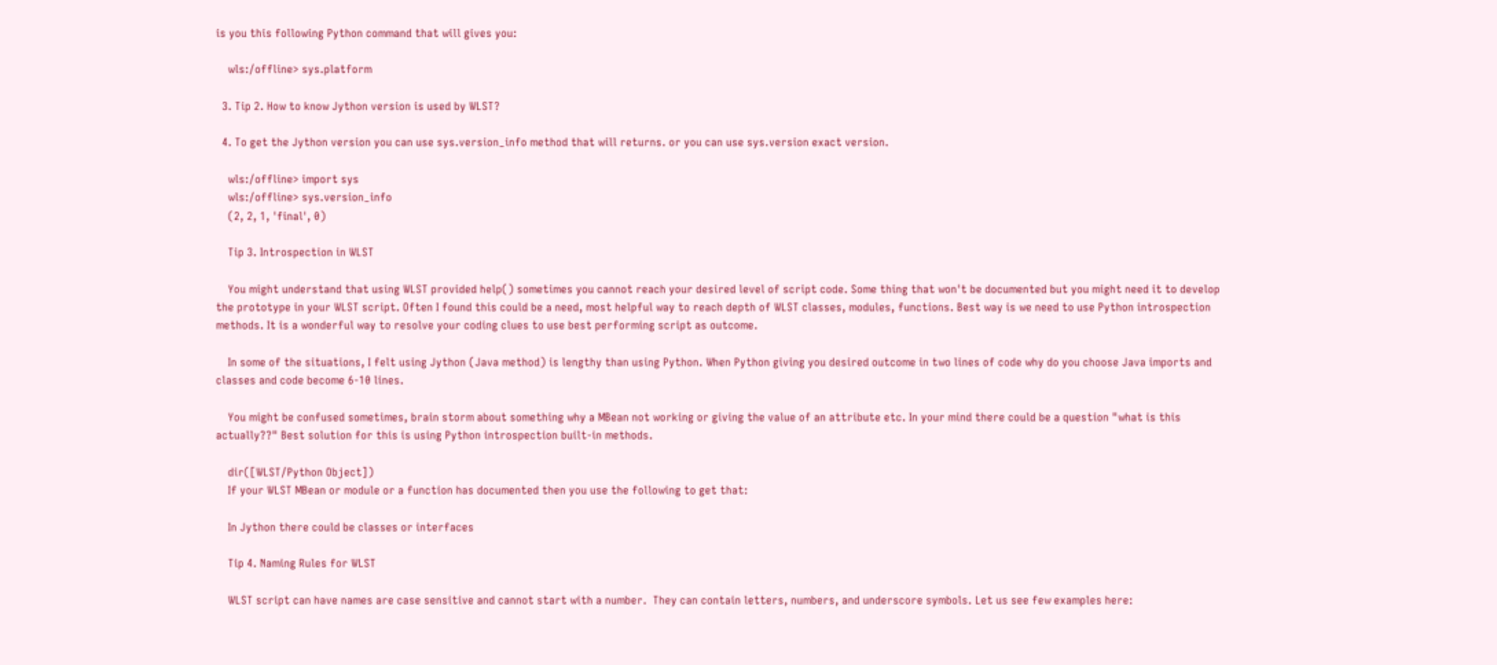is you this following Python command that will gives you:

    wls:/offline> sys.platform

  3. Tip 2. How to know Jython version is used by WLST?

  4. To get the Jython version you can use sys.version_info method that will returns. or you can use sys.version exact version.

    wls:/offline> import sys
    wls:/offline> sys.version_info
    (2, 2, 1, 'final', 0)

    Tip 3. Introspection in WLST

    You might understand that using WLST provided help() sometimes you cannot reach your desired level of script code. Some thing that won't be documented but you might need it to develop the prototype in your WLST script. Often I found this could be a need, most helpful way to reach depth of WLST classes, modules, functions. Best way is we need to use Python introspection methods. It is a wonderful way to resolve your coding clues to use best performing script as outcome.

    In some of the situations, I felt using Jython (Java method) is lengthy than using Python. When Python giving you desired outcome in two lines of code why do you choose Java imports and classes and code become 6-10 lines.

    You might be confused sometimes, brain storm about something why a MBean not working or giving the value of an attribute etc. In your mind there could be a question "what is this actually??" Best solution for this is using Python introspection built-in methods.

    dir([WLST/Python Object])
    If your WLST MBean or module or a function has documented then you use the following to get that:

    In Jython there could be classes or interfaces

    Tip 4. Naming Rules for WLST

    WLST script can have names are case sensitive and cannot start with a number.  They can contain letters, numbers, and underscore symbols. Let us see few examples here: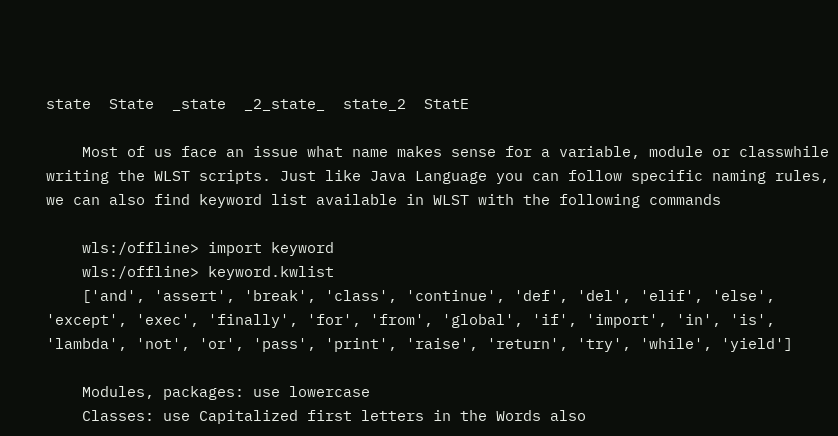state  State  _state  _2_state_  state_2  StatE

    Most of us face an issue what name makes sense for a variable, module or classwhile writing the WLST scripts. Just like Java Language you can follow specific naming rules, we can also find keyword list available in WLST with the following commands

    wls:/offline> import keyword
    wls:/offline> keyword.kwlist
    ['and', 'assert', 'break', 'class', 'continue', 'def', 'del', 'elif', 'else', 'except', 'exec', 'finally', 'for', 'from', 'global', 'if', 'import', 'in', 'is', 'lambda', 'not', 'or', 'pass', 'print', 'raise', 'return', 'try', 'while', 'yield']

    Modules, packages: use lowercase
    Classes: use Capitalized first letters in the Words also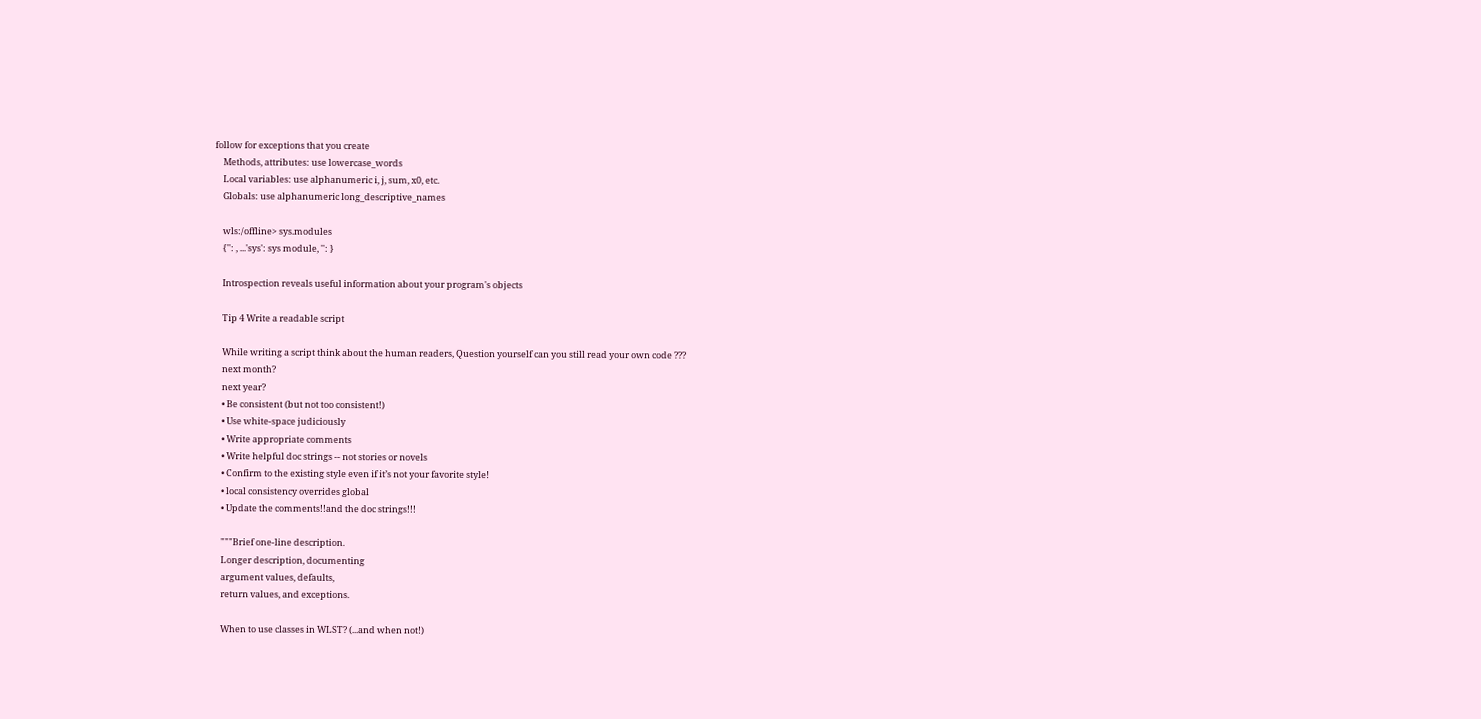follow for exceptions that you create
    Methods, attributes: use lowercase_words
    Local variables: use alphanumeric i, j, sum, x0, etc.
    Globals: use alphanumeric long_descriptive_names

    wls:/offline> sys.modules
    {'': , ...'sys': sys module, '': }

    Introspection reveals useful information about your program's objects

    Tip 4 Write a readable script

    While writing a script think about the human readers, Question yourself can you still read your own code ???
    next month?
    next year?
    • Be consistent (but not too consistent!)
    • Use white-space judiciously
    • Write appropriate comments
    • Write helpful doc strings -- not stories or novels
    • Confirm to the existing style even if it’s not your favorite style!
    • local consistency overrides global
    • Update the comments!!and the doc strings!!!

    """Brief one-line description.
    Longer description, documenting
    argument values, defaults,
    return values, and exceptions.

    When to use classes in WLST? (...and when not!)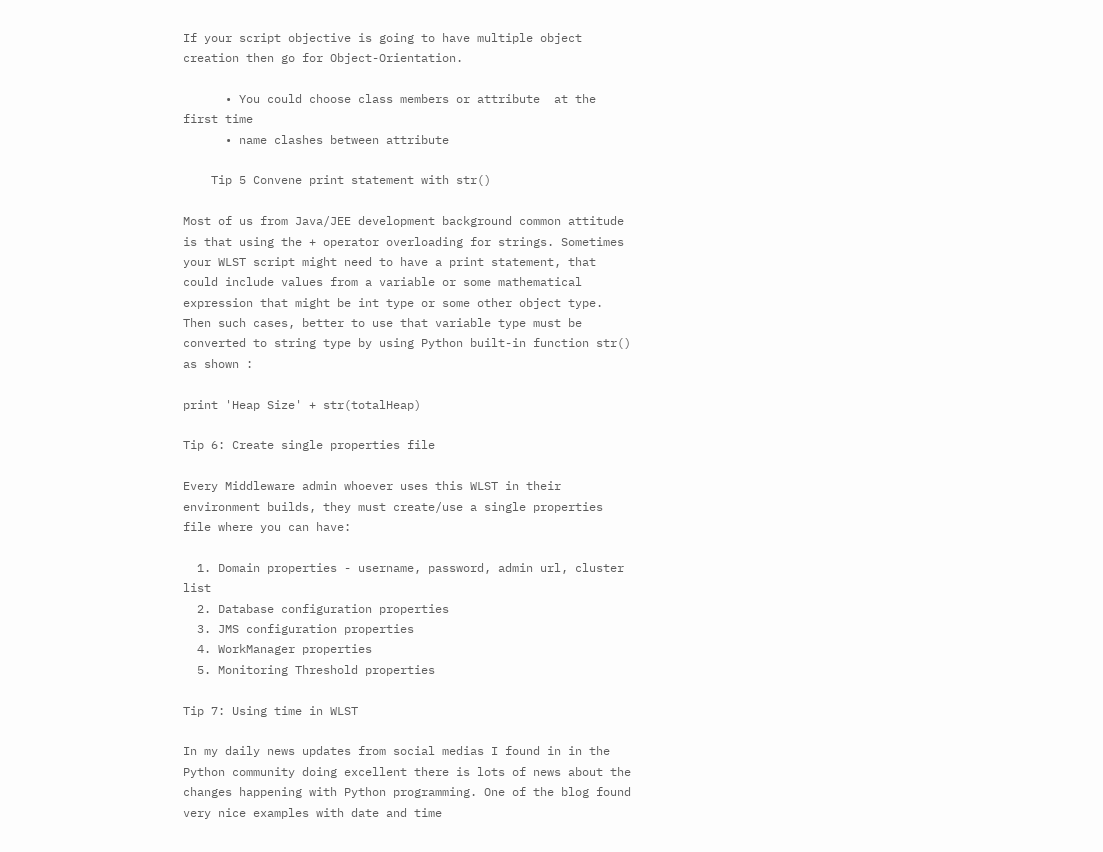If your script objective is going to have multiple object creation then go for Object-Orientation.

      • You could choose class members or attribute  at the first time
      • name clashes between attribute

    Tip 5 Convene print statement with str()

Most of us from Java/JEE development background common attitude is that using the + operator overloading for strings. Sometimes your WLST script might need to have a print statement, that could include values from a variable or some mathematical expression that might be int type or some other object type. Then such cases, better to use that variable type must be converted to string type by using Python built-in function str() as shown :

print 'Heap Size' + str(totalHeap)

Tip 6: Create single properties file

Every Middleware admin whoever uses this WLST in their environment builds, they must create/use a single properties file where you can have:

  1. Domain properties - username, password, admin url, cluster list
  2. Database configuration properties
  3. JMS configuration properties
  4. WorkManager properties
  5. Monitoring Threshold properties

Tip 7: Using time in WLST

In my daily news updates from social medias I found in in the Python community doing excellent there is lots of news about the changes happening with Python programming. One of the blog found very nice examples with date and time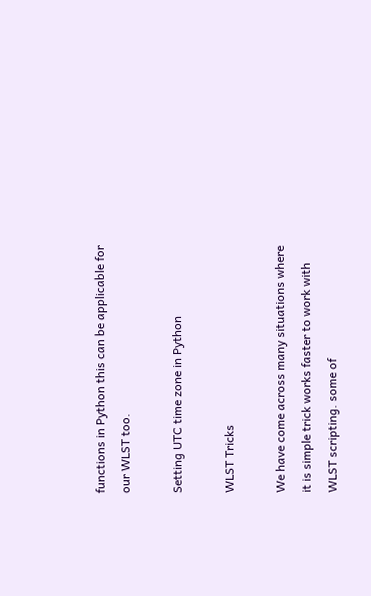functions in Python this can be applicable for our WLST too.

Setting UTC time zone in Python

WLST Tricks

We have come across many situations where it is simple trick works faster to work with WLST scripting. some of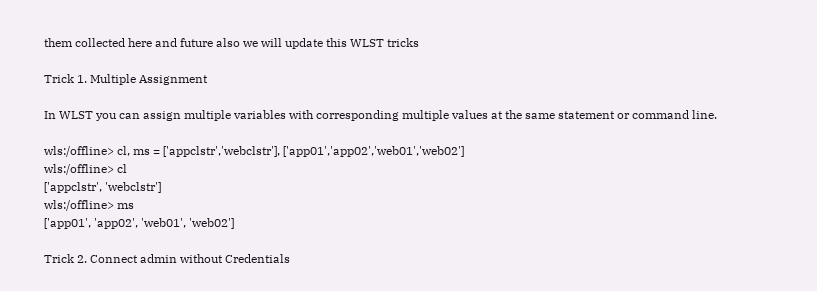them collected here and future also we will update this WLST tricks

Trick 1. Multiple Assignment

In WLST you can assign multiple variables with corresponding multiple values at the same statement or command line.

wls:/offline> cl, ms = ['appclstr','webclstr'], ['app01','app02','web01','web02']
wls:/offline> cl
['appclstr', 'webclstr']
wls:/offline> ms
['app01', 'app02', 'web01', 'web02']

Trick 2. Connect admin without Credentials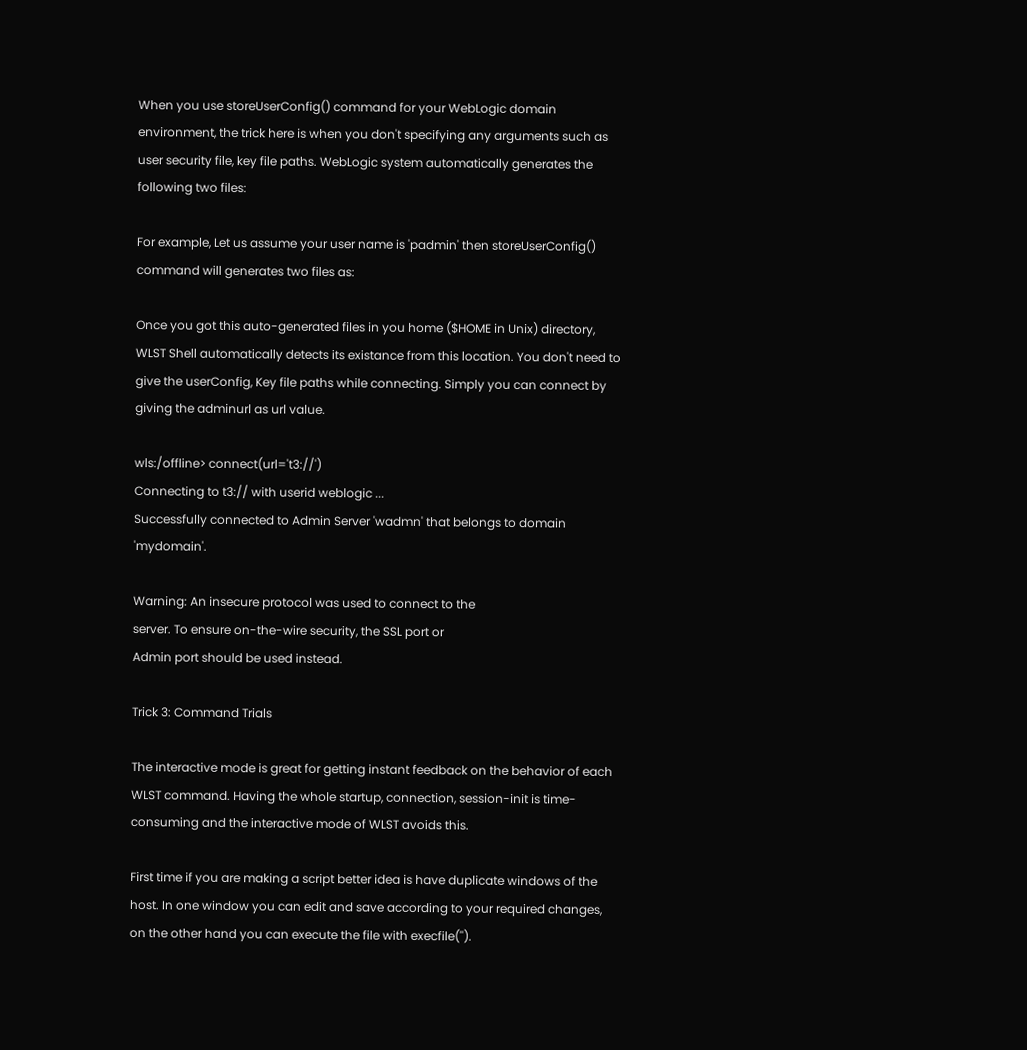When you use storeUserConfig() command for your WebLogic domain environment, the trick here is when you don't specifying any arguments such as user security file, key file paths. WebLogic system automatically generates the following two files:

For example, Let us assume your user name is 'padmin' then storeUserConfig() command will generates two files as:

Once you got this auto-generated files in you home ($HOME in Unix) directory, WLST Shell automatically detects its existance from this location. You don't need to give the userConfig, Key file paths while connecting. Simply you can connect by giving the adminurl as url value.

wls:/offline> connect(url='t3://')
Connecting to t3:// with userid weblogic ...
Successfully connected to Admin Server 'wadmn' that belongs to domain 'mydomain'.

Warning: An insecure protocol was used to connect to the
server. To ensure on-the-wire security, the SSL port or
Admin port should be used instead.

Trick 3: Command Trials

The interactive mode is great for getting instant feedback on the behavior of each WLST command. Having the whole startup, connection, session-init is time-consuming and the interactive mode of WLST avoids this.

First time if you are making a script better idea is have duplicate windows of the host. In one window you can edit and save according to your required changes, on the other hand you can execute the file with execfile('').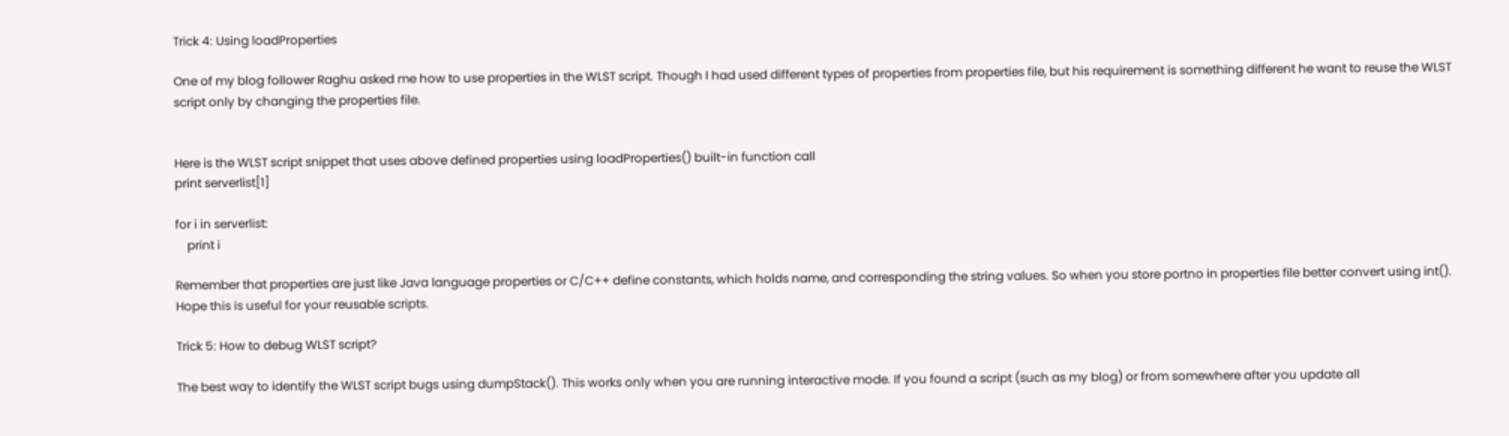Trick 4: Using loadProperties

One of my blog follower Raghu asked me how to use properties in the WLST script. Though I had used different types of properties from properties file, but his requirement is something different he want to reuse the WLST script only by changing the properties file.


Here is the WLST script snippet that uses above defined properties using loadProperties() built-in function call
print serverlist[1]

for i in serverlist:
    print i

Remember that properties are just like Java language properties or C/C++ define constants, which holds name, and corresponding the string values. So when you store portno in properties file better convert using int().
Hope this is useful for your reusable scripts.

Trick 5: How to debug WLST script?

The best way to identify the WLST script bugs using dumpStack(). This works only when you are running interactive mode. If you found a script (such as my blog) or from somewhere after you update all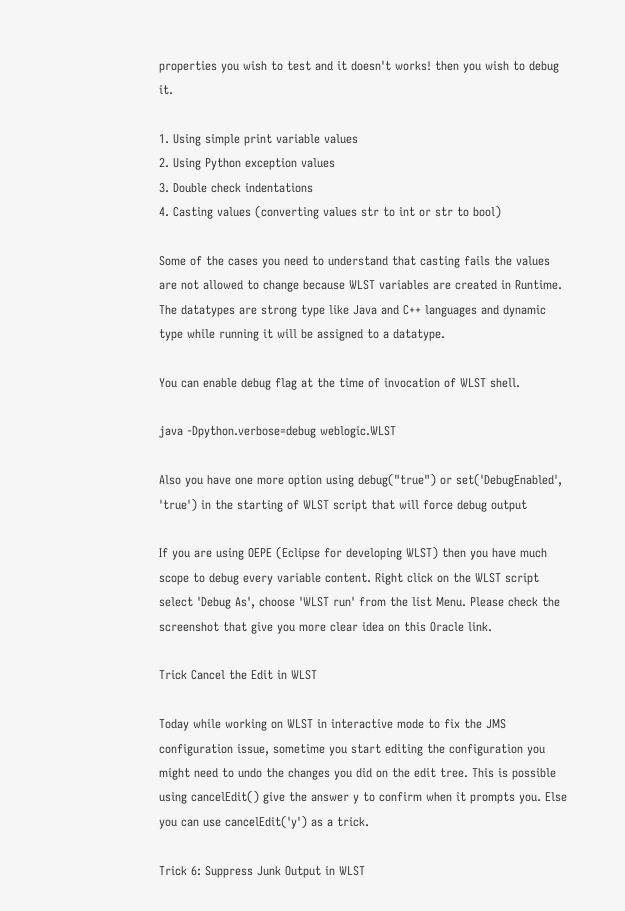properties you wish to test and it doesn't works! then you wish to debug it.

1. Using simple print variable values
2. Using Python exception values
3. Double check indentations
4. Casting values (converting values str to int or str to bool)

Some of the cases you need to understand that casting fails the values are not allowed to change because WLST variables are created in Runtime. The datatypes are strong type like Java and C++ languages and dynamic type while running it will be assigned to a datatype.

You can enable debug flag at the time of invocation of WLST shell.

java -Dpython.verbose=debug weblogic.WLST

Also you have one more option using debug("true") or set('DebugEnabled', 'true') in the starting of WLST script that will force debug output

If you are using OEPE (Eclipse for developing WLST) then you have much scope to debug every variable content. Right click on the WLST script select 'Debug As', choose 'WLST run' from the list Menu. Please check the screenshot that give you more clear idea on this Oracle link.

Trick Cancel the Edit in WLST

Today while working on WLST in interactive mode to fix the JMS configuration issue, sometime you start editing the configuration you might need to undo the changes you did on the edit tree. This is possible using cancelEdit() give the answer y to confirm when it prompts you. Else you can use cancelEdit('y') as a trick.

Trick 6: Suppress Junk Output in WLST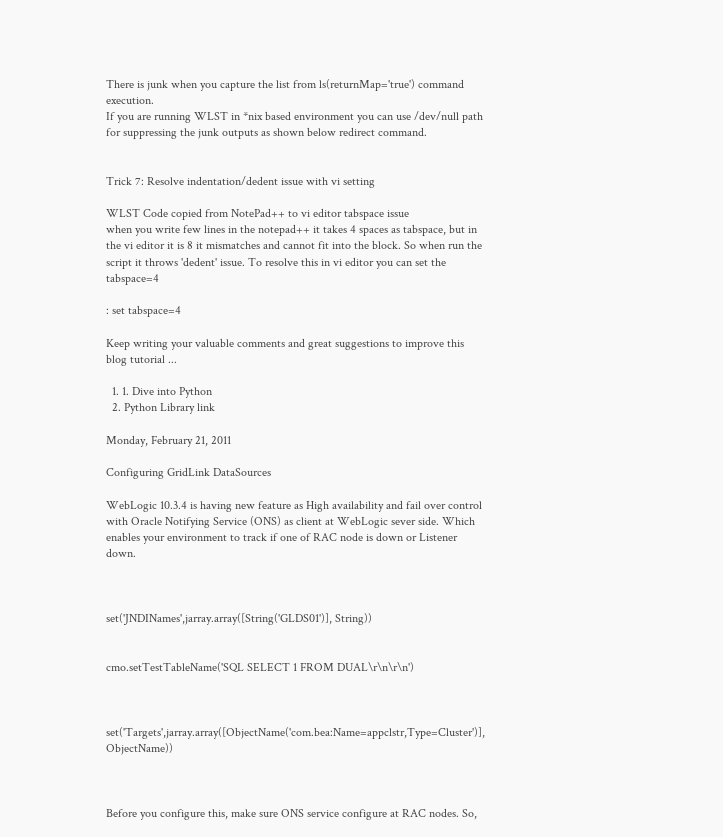There is junk when you capture the list from ls(returnMap='true') command execution.
If you are running WLST in *nix based environment you can use /dev/null path for suppressing the junk outputs as shown below redirect command.


Trick 7: Resolve indentation/dedent issue with vi setting

WLST Code copied from NotePad++ to vi editor tabspace issue
when you write few lines in the notepad++ it takes 4 spaces as tabspace, but in the vi editor it is 8 it mismatches and cannot fit into the block. So when run the script it throws 'dedent' issue. To resolve this in vi editor you can set the tabspace=4

: set tabspace=4

Keep writing your valuable comments and great suggestions to improve this blog tutorial ...

  1. 1. Dive into Python
  2. Python Library link

Monday, February 21, 2011

Configuring GridLink DataSources

WebLogic 10.3.4 is having new feature as High availability and fail over control with Oracle Notifying Service (ONS) as client at WebLogic sever side. Which enables your environment to track if one of RAC node is down or Listener down.



set('JNDINames',jarray.array([String('GLDS01')], String))


cmo.setTestTableName('SQL SELECT 1 FROM DUAL\r\n\r\n')



set('Targets',jarray.array([ObjectName('com.bea:Name=appclstr,Type=Cluster')], ObjectName))



Before you configure this, make sure ONS service configure at RAC nodes. So,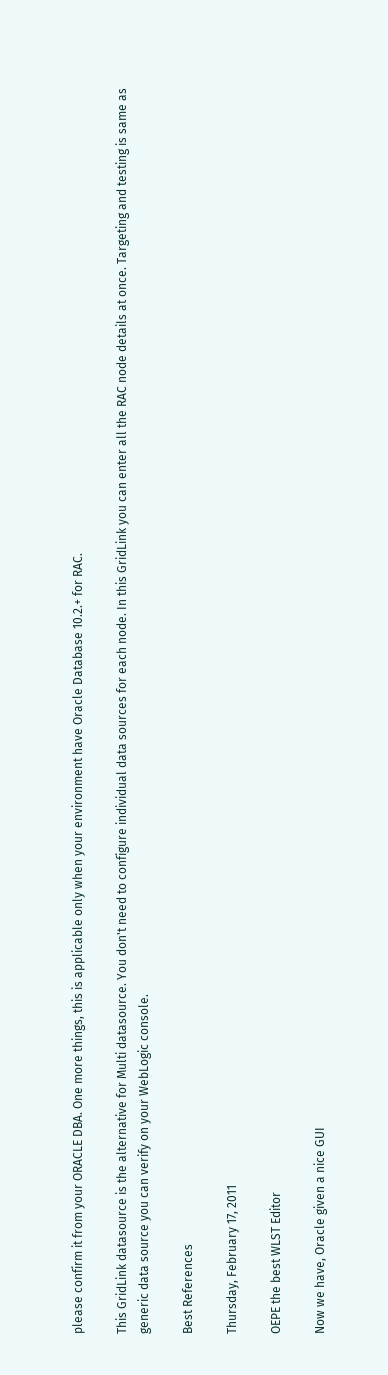please confirm it from your ORACLE DBA. One more things, this is applicable only when your environment have Oracle Database 10.2.+ for RAC.

This GridLink datasource is the alternative for Multi datasource. You don't need to configure individual data sources for each node. In this GridLink you can enter all the RAC node details at once. Targeting and testing is same as generic data source you can verify on your WebLogic console.

Best References

Thursday, February 17, 2011

OEPE the best WLST Editor

Now we have, Oracle given a nice GUI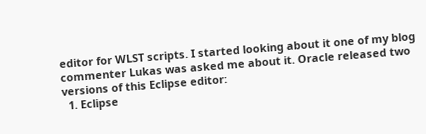editor for WLST scripts. I started looking about it one of my blog commenter Lukas was asked me about it. Oracle released two versions of this Eclipse editor:
  1. Eclipse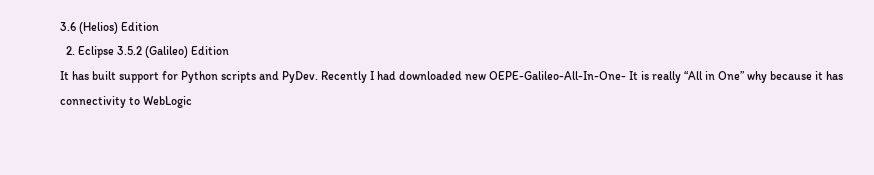3.6 (Helios) Edition
  2. Eclipse 3.5.2 (Galileo) Edition
It has built support for Python scripts and PyDev. Recently I had downloaded new OEPE-Galileo-All-In-One- It is really “All in One” why because it has connectivity to WebLogic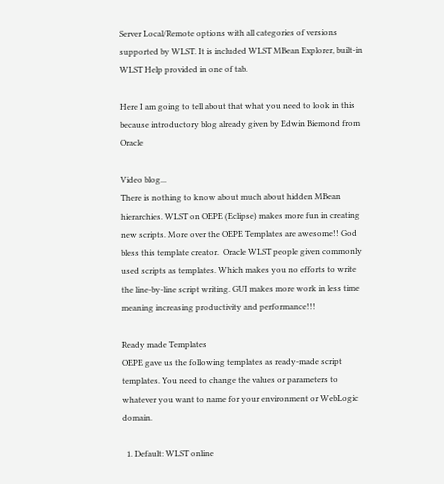Server Local/Remote options with all categories of versions supported by WLST. It is included WLST MBean Explorer, built-in WLST Help provided in one of tab.

Here I am going to tell about that what you need to look in this because introductory blog already given by Edwin Biemond from Oracle

Video blog...
There is nothing to know about much about hidden MBean hierarchies. WLST on OEPE (Eclipse) makes more fun in creating new scripts. More over the OEPE Templates are awesome!! God bless this template creator.  Oracle WLST people given commonly used scripts as templates. Which makes you no efforts to write the line-by-line script writing. GUI makes more work in less time meaning increasing productivity and performance!!!

Ready made Templates
OEPE gave us the following templates as ready-made script templates. You need to change the values or parameters to whatever you want to name for your environment or WebLogic domain.

  1. Default: WLST online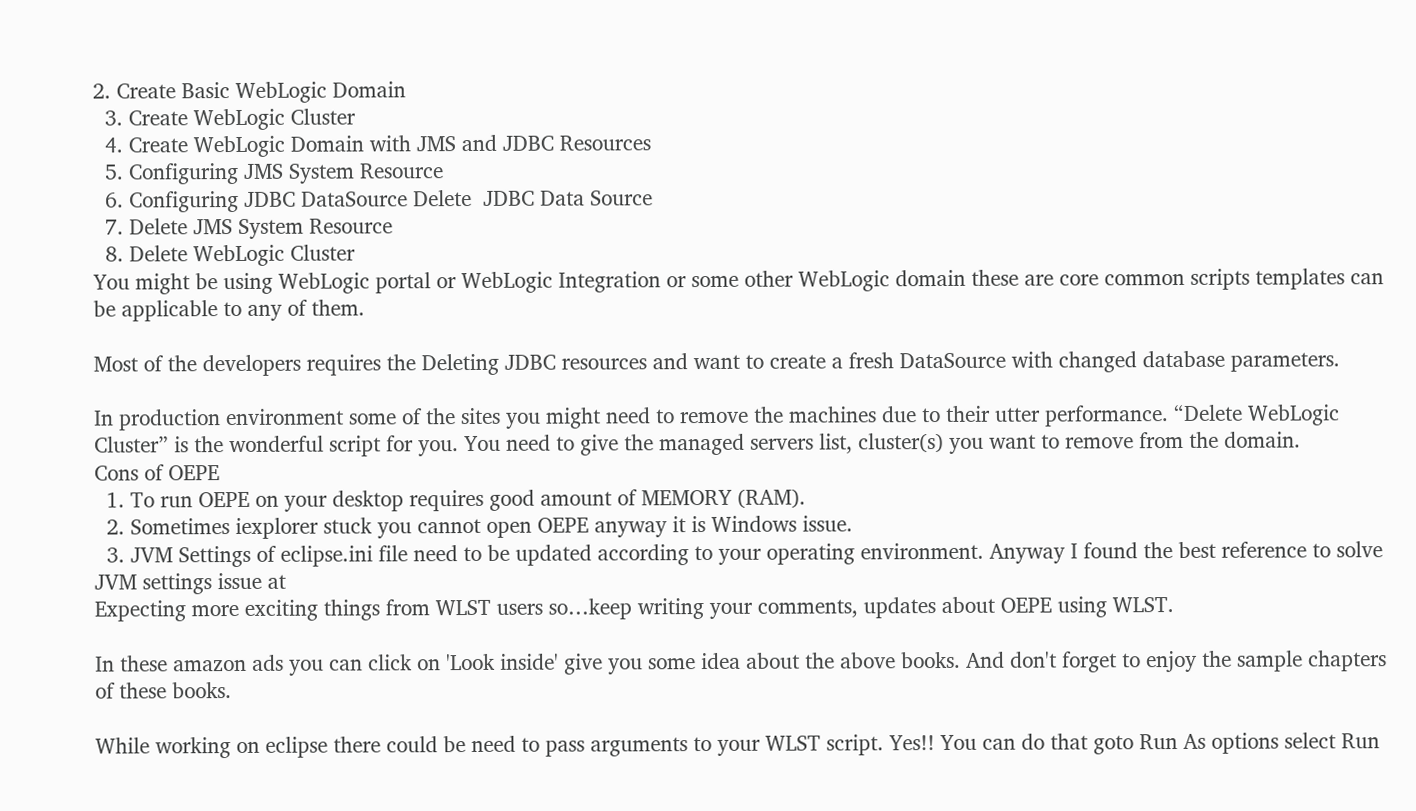2. Create Basic WebLogic Domain
  3. Create WebLogic Cluster
  4. Create WebLogic Domain with JMS and JDBC Resources
  5. Configuring JMS System Resource
  6. Configuring JDBC DataSource Delete  JDBC Data Source
  7. Delete JMS System Resource
  8. Delete WebLogic Cluster
You might be using WebLogic portal or WebLogic Integration or some other WebLogic domain these are core common scripts templates can be applicable to any of them.

Most of the developers requires the Deleting JDBC resources and want to create a fresh DataSource with changed database parameters.

In production environment some of the sites you might need to remove the machines due to their utter performance. “Delete WebLogic Cluster” is the wonderful script for you. You need to give the managed servers list, cluster(s) you want to remove from the domain.
Cons of OEPE
  1. To run OEPE on your desktop requires good amount of MEMORY (RAM).
  2. Sometimes iexplorer stuck you cannot open OEPE anyway it is Windows issue.
  3. JVM Settings of eclipse.ini file need to be updated according to your operating environment. Anyway I found the best reference to solve JVM settings issue at
Expecting more exciting things from WLST users so…keep writing your comments, updates about OEPE using WLST.

In these amazon ads you can click on 'Look inside' give you some idea about the above books. And don't forget to enjoy the sample chapters of these books.

While working on eclipse there could be need to pass arguments to your WLST script. Yes!! You can do that goto Run As options select Run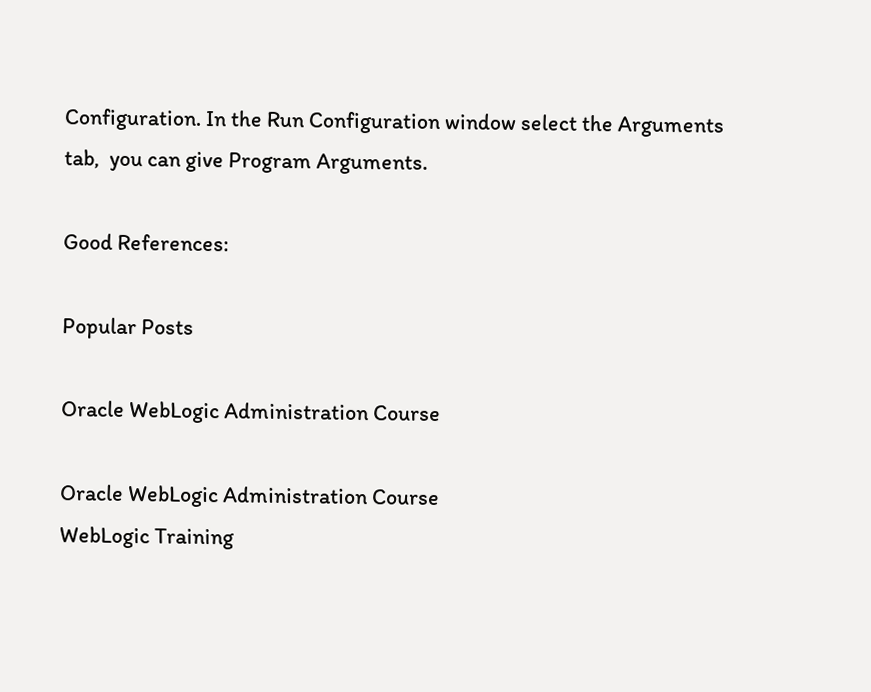Configuration. In the Run Configuration window select the Arguments tab,  you can give Program Arguments.

Good References:

Popular Posts

Oracle WebLogic Administration Course

Oracle WebLogic Administration Course
WebLogic Training